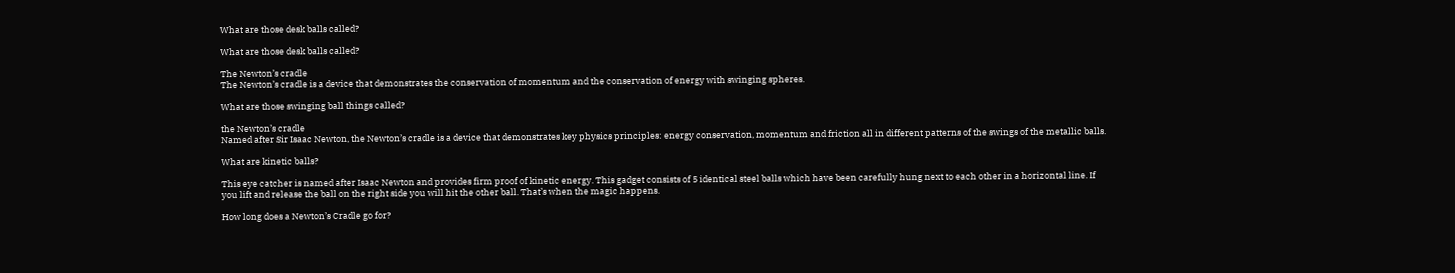What are those desk balls called?

What are those desk balls called?

The Newton’s cradle
The Newton’s cradle is a device that demonstrates the conservation of momentum and the conservation of energy with swinging spheres.

What are those swinging ball things called?

the Newton’s cradle
Named after Sir Isaac Newton, the Newton’s cradle is a device that demonstrates key physics principles: energy conservation, momentum and friction all in different patterns of the swings of the metallic balls.

What are kinetic balls?

This eye catcher is named after Isaac Newton and provides firm proof of kinetic energy. This gadget consists of 5 identical steel balls which have been carefully hung next to each other in a horizontal line. If you lift and release the ball on the right side you will hit the other ball. That’s when the magic happens.

How long does a Newton’s Cradle go for?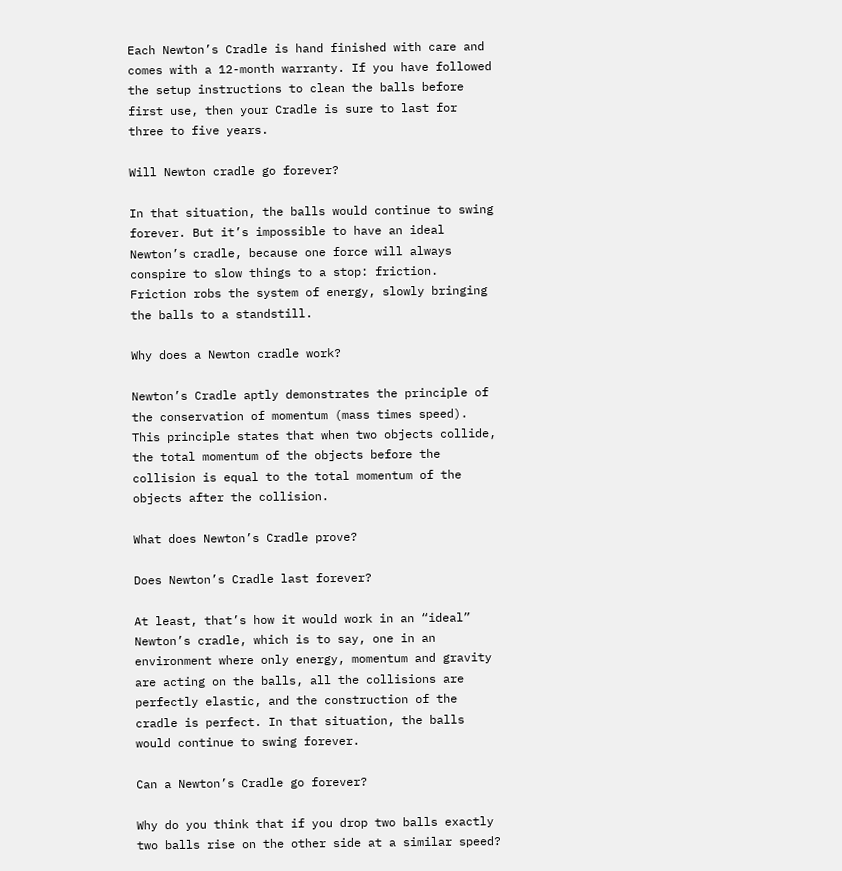Each Newton’s Cradle is hand finished with care and comes with a 12-month warranty. If you have followed the setup instructions to clean the balls before first use, then your Cradle is sure to last for three to five years.

Will Newton cradle go forever?

In that situation, the balls would continue to swing forever. But it’s impossible to have an ideal Newton’s cradle, because one force will always conspire to slow things to a stop: friction. Friction robs the system of energy, slowly bringing the balls to a standstill.

Why does a Newton cradle work?

Newton’s Cradle aptly demonstrates the principle of the conservation of momentum (mass times speed). This principle states that when two objects collide, the total momentum of the objects before the collision is equal to the total momentum of the objects after the collision.

What does Newton’s Cradle prove?

Does Newton’s Cradle last forever?

At least, that’s how it would work in an “ideal” Newton’s cradle, which is to say, one in an environment where only energy, momentum and gravity are acting on the balls, all the collisions are perfectly elastic, and the construction of the cradle is perfect. In that situation, the balls would continue to swing forever.

Can a Newton’s Cradle go forever?

Why do you think that if you drop two balls exactly two balls rise on the other side at a similar speed?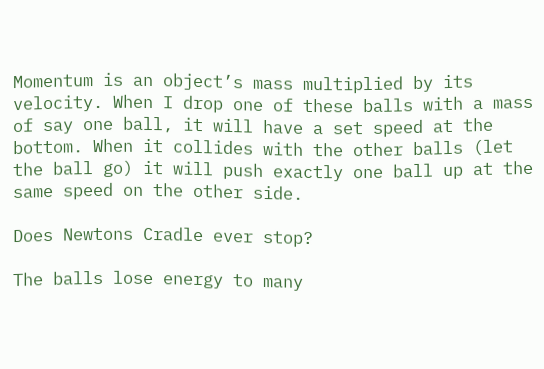Momentum is an object’s mass multiplied by its velocity. When I drop one of these balls with a mass of say one ball, it will have a set speed at the bottom. When it collides with the other balls (let the ball go) it will push exactly one ball up at the same speed on the other side.

Does Newtons Cradle ever stop?

The balls lose energy to many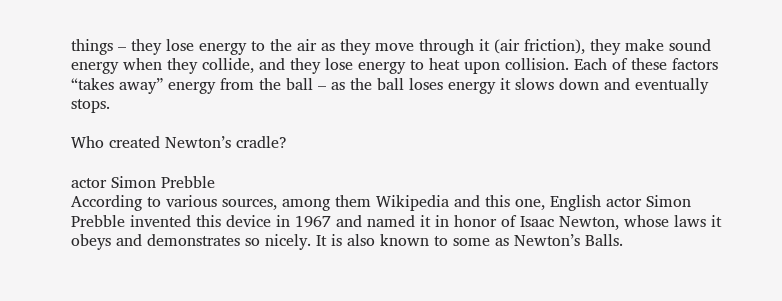things – they lose energy to the air as they move through it (air friction), they make sound energy when they collide, and they lose energy to heat upon collision. Each of these factors “takes away” energy from the ball – as the ball loses energy it slows down and eventually stops.

Who created Newton’s cradle?

actor Simon Prebble
According to various sources, among them Wikipedia and this one, English actor Simon Prebble invented this device in 1967 and named it in honor of Isaac Newton, whose laws it obeys and demonstrates so nicely. It is also known to some as Newton’s Balls.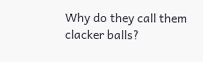Why do they call them clacker balls?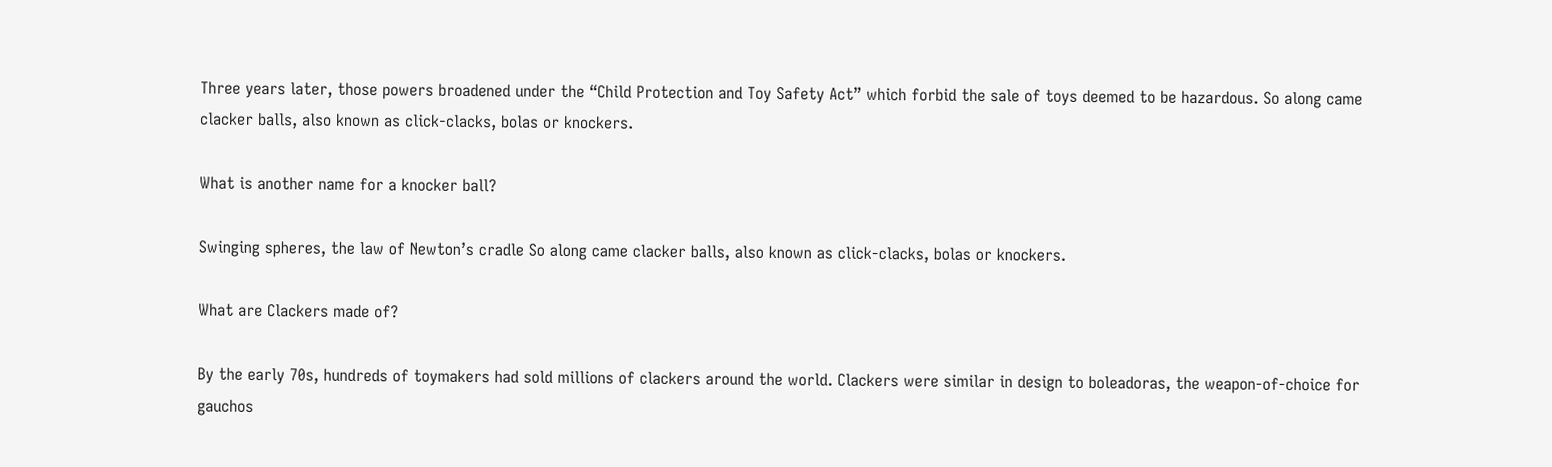Three years later, those powers broadened under the “Child Protection and Toy Safety Act” which forbid the sale of toys deemed to be hazardous. So along came clacker balls, also known as click-clacks, bolas or knockers.

What is another name for a knocker ball?

Swinging spheres, the law of Newton’s cradle So along came clacker balls, also known as click-clacks, bolas or knockers.

What are Clackers made of?

By the early 70s, hundreds of toymakers had sold millions of clackers around the world. Clackers were similar in design to boleadoras, the weapon-of-choice for gauchos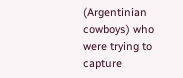(Argentinian cowboys) who were trying to capture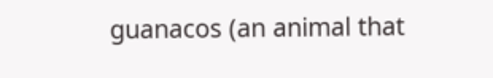guanacos (an animal that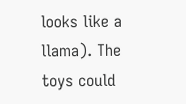looks like a llama). The toys could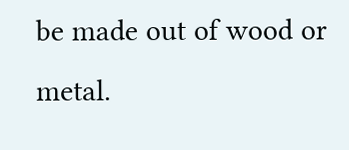be made out of wood or metal.